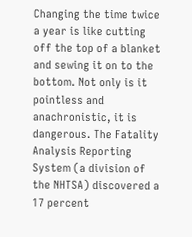Changing the time twice a year is like cutting off the top of a blanket and sewing it on to the bottom. Not only is it pointless and anachronistic, it is dangerous. The Fatality Analysis Reporting System (a division of the NHTSA) discovered a 17 percent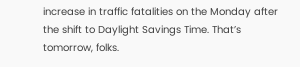increase in traffic fatalities on the Monday after the shift to Daylight Savings Time. That’s tomorrow, folks.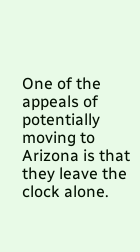One of the appeals of potentially moving to Arizona is that they leave the clock alone.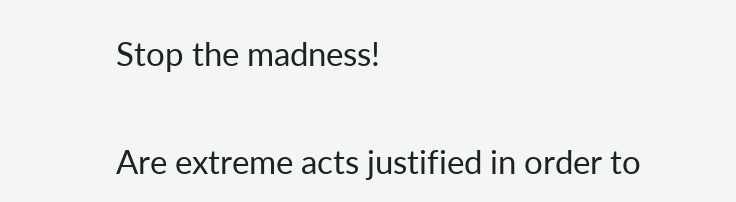Stop the madness!


Are extreme acts justified in order to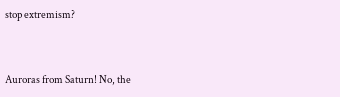stop extremism?


Auroras from Saturn! No, the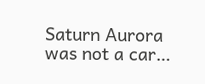Saturn Aurora was not a car…